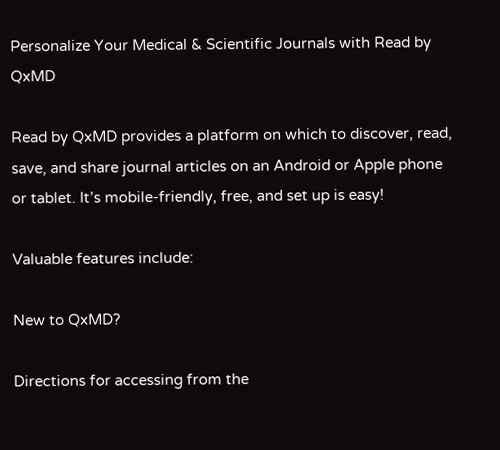Personalize Your Medical & Scientific Journals with Read by QxMD

Read by QxMD provides a platform on which to discover, read, save, and share journal articles on an Android or Apple phone or tablet. It’s mobile-friendly, free, and set up is easy!

Valuable features include:

New to QxMD?

Directions for accessing from the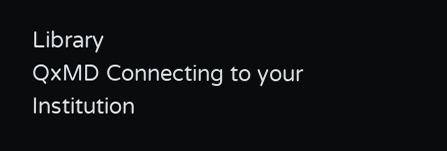Library
QxMD Connecting to your Institution